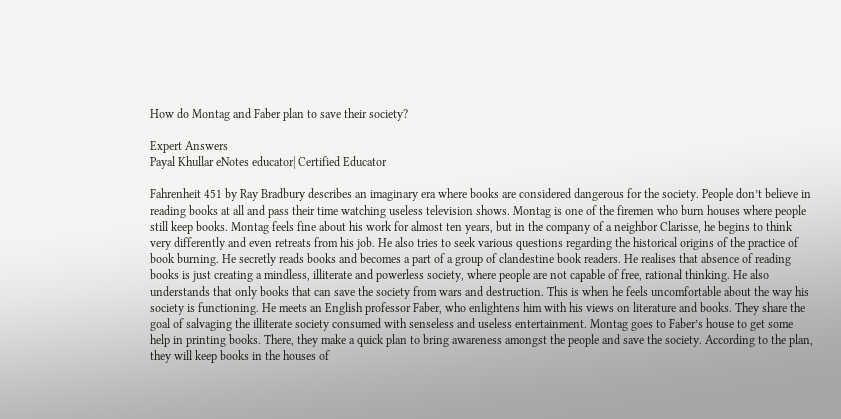How do Montag and Faber plan to save their society?

Expert Answers
Payal Khullar eNotes educator| Certified Educator

Fahrenheit 451 by Ray Bradbury describes an imaginary era where books are considered dangerous for the society. People don’t believe in reading books at all and pass their time watching useless television shows. Montag is one of the firemen who burn houses where people still keep books. Montag feels fine about his work for almost ten years, but in the company of a neighbor Clarisse, he begins to think very differently and even retreats from his job. He also tries to seek various questions regarding the historical origins of the practice of book burning. He secretly reads books and becomes a part of a group of clandestine book readers. He realises that absence of reading books is just creating a mindless, illiterate and powerless society, where people are not capable of free, rational thinking. He also understands that only books that can save the society from wars and destruction. This is when he feels uncomfortable about the way his society is functioning. He meets an English professor Faber, who enlightens him with his views on literature and books. They share the goal of salvaging the illiterate society consumed with senseless and useless entertainment. Montag goes to Faber’s house to get some help in printing books. There, they make a quick plan to bring awareness amongst the people and save the society. According to the plan, they will keep books in the houses of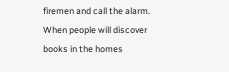firemen and call the alarm. When people will discover books in the homes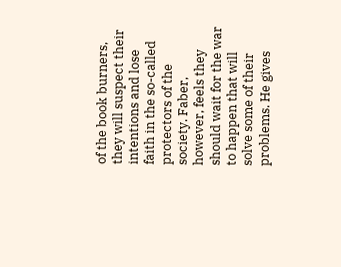of the book burners, they will suspect their intentions and lose faith in the so-called protectors of the society. Faber, however, feels they should wait for the war to happen that will solve some of their problems. He gives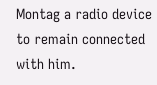Montag a radio device to remain connected with him.